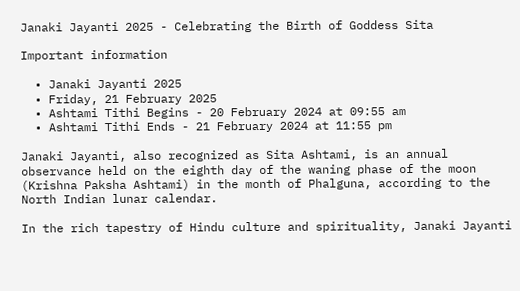Janaki Jayanti 2025 - Celebrating the Birth of Goddess Sita

Important information

  • Janaki Jayanti 2025
  • Friday, 21 February 2025
  • Ashtami Tithi Begins - 20 February 2024 at 09:55 am
  • Ashtami Tithi Ends - 21 February 2024 at 11:55 pm

Janaki Jayanti, also recognized as Sita Ashtami, is an annual observance held on the eighth day of the waning phase of the moon (Krishna Paksha Ashtami) in the month of Phalguna, according to the North Indian lunar calendar.

In the rich tapestry of Hindu culture and spirituality, Janaki Jayanti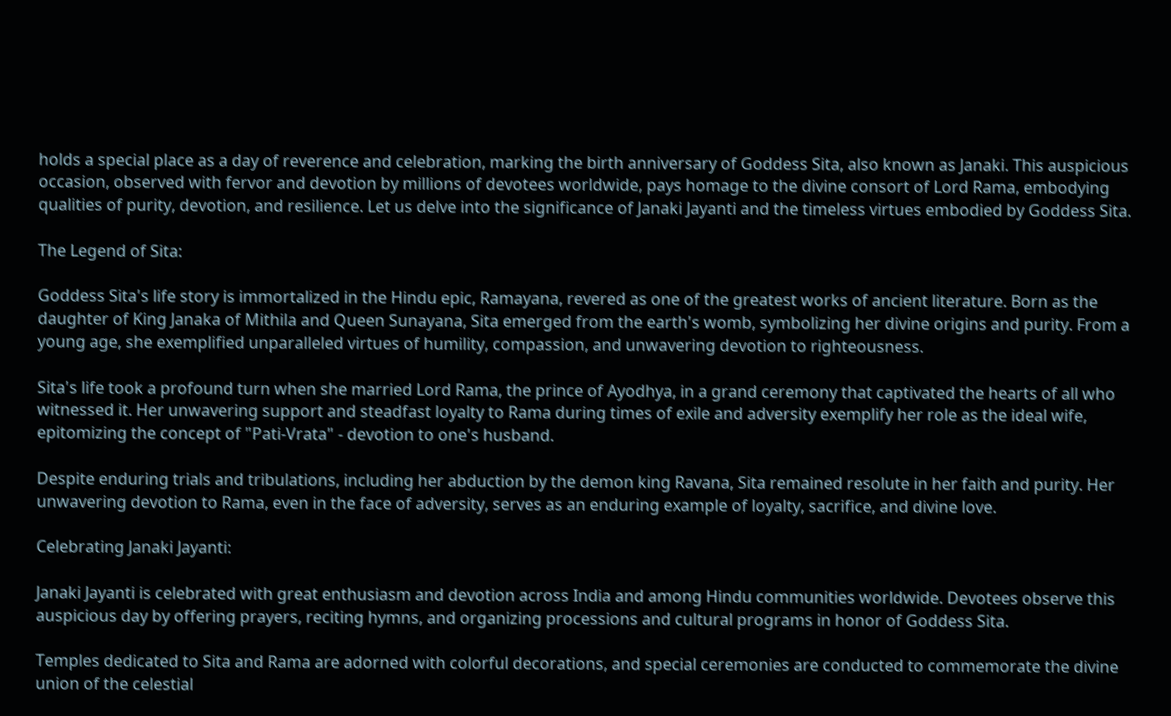holds a special place as a day of reverence and celebration, marking the birth anniversary of Goddess Sita, also known as Janaki. This auspicious occasion, observed with fervor and devotion by millions of devotees worldwide, pays homage to the divine consort of Lord Rama, embodying qualities of purity, devotion, and resilience. Let us delve into the significance of Janaki Jayanti and the timeless virtues embodied by Goddess Sita.

The Legend of Sita:

Goddess Sita's life story is immortalized in the Hindu epic, Ramayana, revered as one of the greatest works of ancient literature. Born as the daughter of King Janaka of Mithila and Queen Sunayana, Sita emerged from the earth's womb, symbolizing her divine origins and purity. From a young age, she exemplified unparalleled virtues of humility, compassion, and unwavering devotion to righteousness.

Sita's life took a profound turn when she married Lord Rama, the prince of Ayodhya, in a grand ceremony that captivated the hearts of all who witnessed it. Her unwavering support and steadfast loyalty to Rama during times of exile and adversity exemplify her role as the ideal wife, epitomizing the concept of "Pati-Vrata" - devotion to one's husband.

Despite enduring trials and tribulations, including her abduction by the demon king Ravana, Sita remained resolute in her faith and purity. Her unwavering devotion to Rama, even in the face of adversity, serves as an enduring example of loyalty, sacrifice, and divine love.

Celebrating Janaki Jayanti:

Janaki Jayanti is celebrated with great enthusiasm and devotion across India and among Hindu communities worldwide. Devotees observe this auspicious day by offering prayers, reciting hymns, and organizing processions and cultural programs in honor of Goddess Sita.

Temples dedicated to Sita and Rama are adorned with colorful decorations, and special ceremonies are conducted to commemorate the divine union of the celestial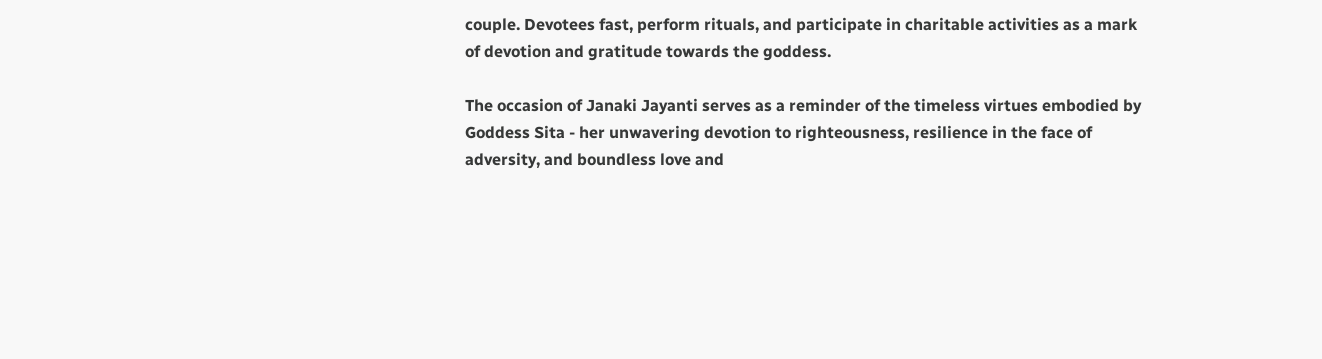couple. Devotees fast, perform rituals, and participate in charitable activities as a mark of devotion and gratitude towards the goddess.

The occasion of Janaki Jayanti serves as a reminder of the timeless virtues embodied by Goddess Sita - her unwavering devotion to righteousness, resilience in the face of adversity, and boundless love and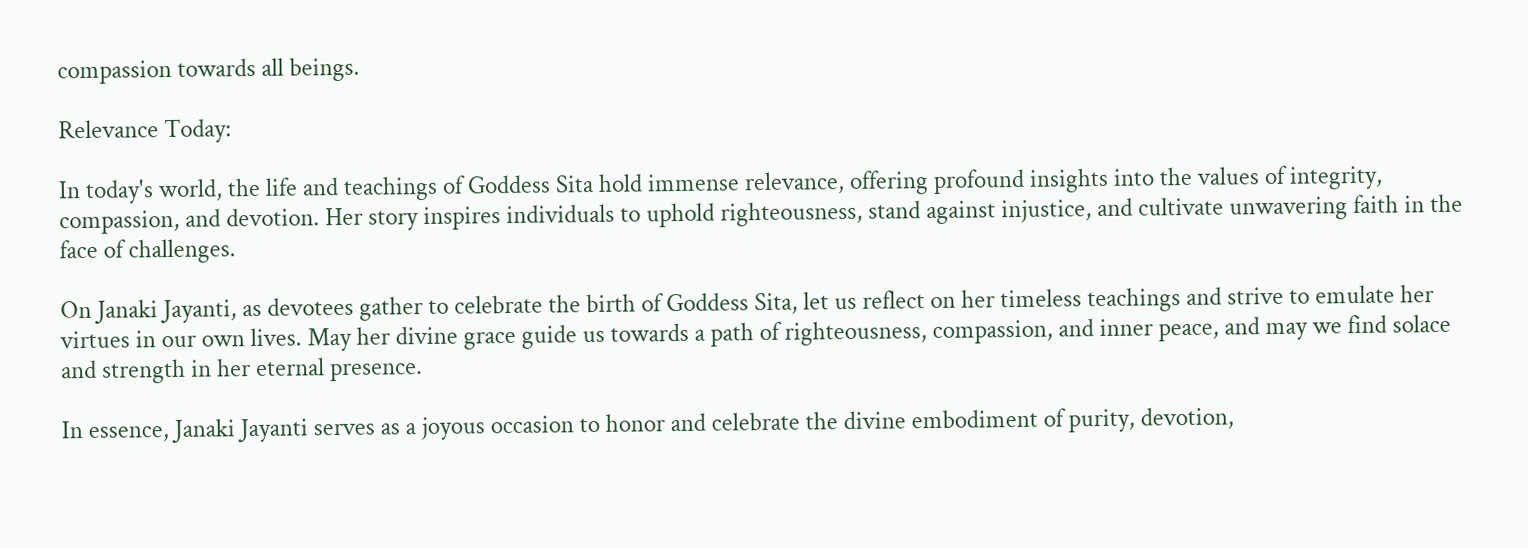compassion towards all beings.

Relevance Today:

In today's world, the life and teachings of Goddess Sita hold immense relevance, offering profound insights into the values of integrity, compassion, and devotion. Her story inspires individuals to uphold righteousness, stand against injustice, and cultivate unwavering faith in the face of challenges.

On Janaki Jayanti, as devotees gather to celebrate the birth of Goddess Sita, let us reflect on her timeless teachings and strive to emulate her virtues in our own lives. May her divine grace guide us towards a path of righteousness, compassion, and inner peace, and may we find solace and strength in her eternal presence.

In essence, Janaki Jayanti serves as a joyous occasion to honor and celebrate the divine embodiment of purity, devotion,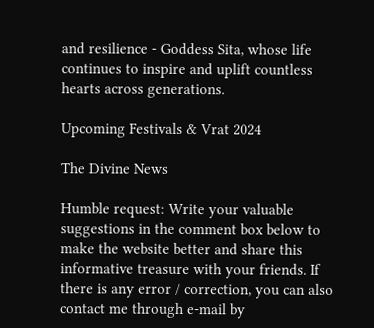and resilience - Goddess Sita, whose life continues to inspire and uplift countless hearts across generations.

Upcoming Festivals & Vrat 2024

The Divine News

Humble request: Write your valuable suggestions in the comment box below to make the website better and share this informative treasure with your friends. If there is any error / correction, you can also contact me through e-mail by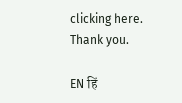clicking here. Thank you.

EN हिं